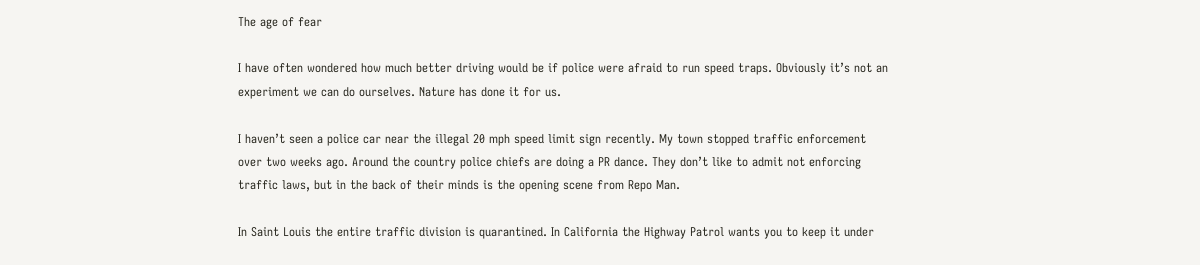The age of fear

I have often wondered how much better driving would be if police were afraid to run speed traps. Obviously it’s not an experiment we can do ourselves. Nature has done it for us.

I haven’t seen a police car near the illegal 20 mph speed limit sign recently. My town stopped traffic enforcement over two weeks ago. Around the country police chiefs are doing a PR dance. They don’t like to admit not enforcing traffic laws, but in the back of their minds is the opening scene from Repo Man.

In Saint Louis the entire traffic division is quarantined. In California the Highway Patrol wants you to keep it under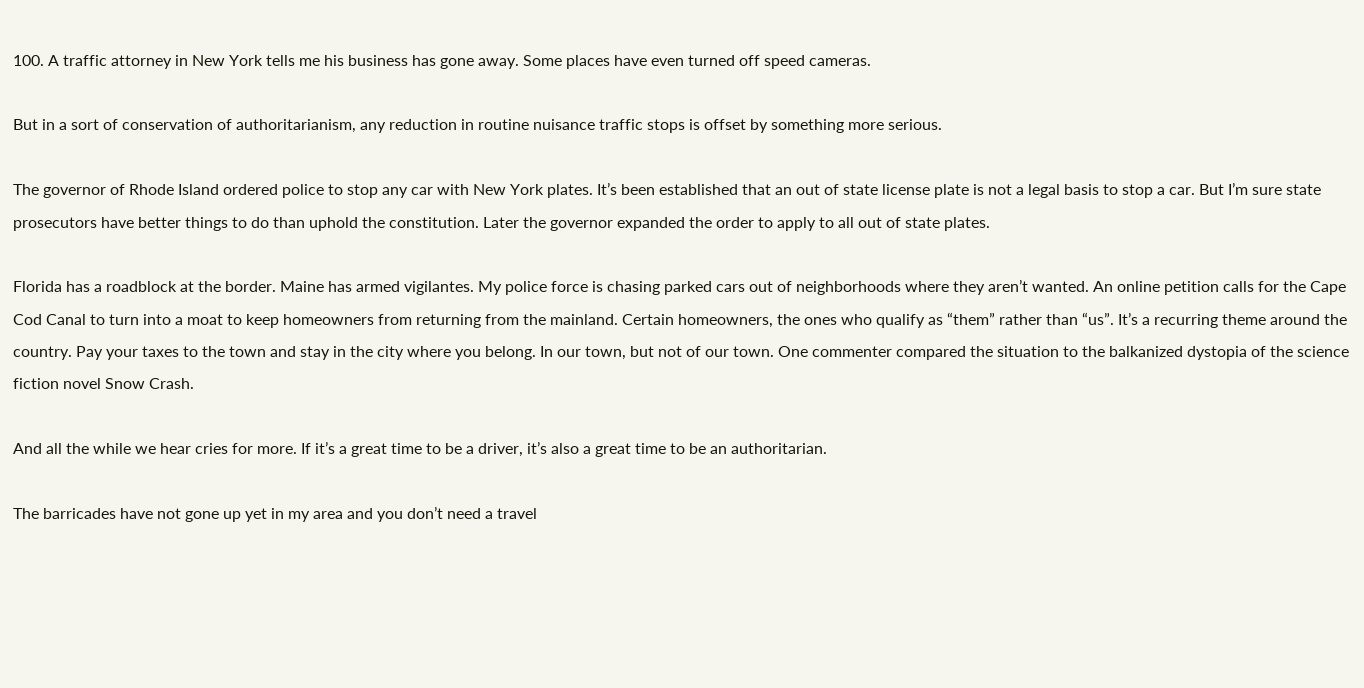100. A traffic attorney in New York tells me his business has gone away. Some places have even turned off speed cameras.

But in a sort of conservation of authoritarianism, any reduction in routine nuisance traffic stops is offset by something more serious.

The governor of Rhode Island ordered police to stop any car with New York plates. It’s been established that an out of state license plate is not a legal basis to stop a car. But I’m sure state prosecutors have better things to do than uphold the constitution. Later the governor expanded the order to apply to all out of state plates.

Florida has a roadblock at the border. Maine has armed vigilantes. My police force is chasing parked cars out of neighborhoods where they aren’t wanted. An online petition calls for the Cape Cod Canal to turn into a moat to keep homeowners from returning from the mainland. Certain homeowners, the ones who qualify as “them” rather than “us”. It’s a recurring theme around the country. Pay your taxes to the town and stay in the city where you belong. In our town, but not of our town. One commenter compared the situation to the balkanized dystopia of the science fiction novel Snow Crash.

And all the while we hear cries for more. If it’s a great time to be a driver, it’s also a great time to be an authoritarian.

The barricades have not gone up yet in my area and you don’t need a travel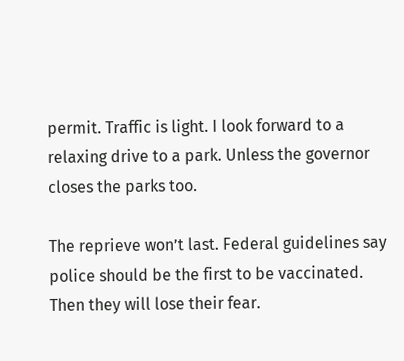permit. Traffic is light. I look forward to a relaxing drive to a park. Unless the governor closes the parks too.

The reprieve won’t last. Federal guidelines say police should be the first to be vaccinated. Then they will lose their fear.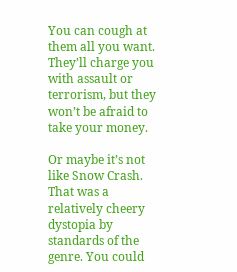You can cough at them all you want. They’ll charge you with assault or terrorism, but they won’t be afraid to take your money.

Or maybe it’s not like Snow Crash. That was a relatively cheery dystopia by standards of the genre. You could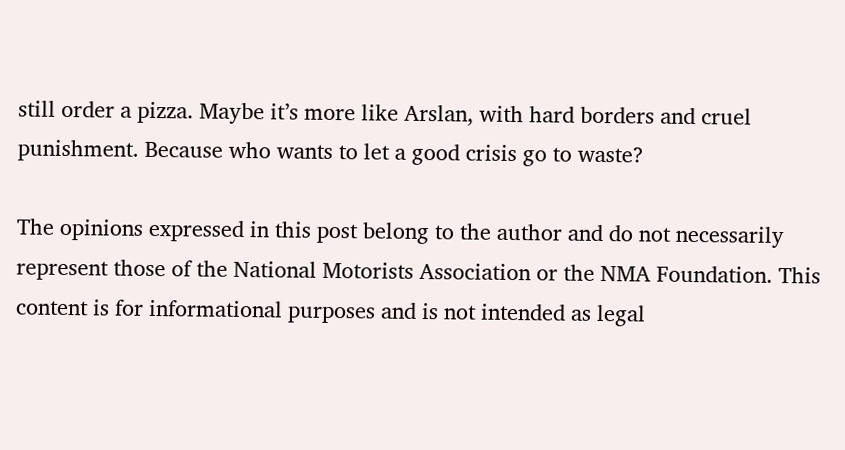still order a pizza. Maybe it’s more like Arslan, with hard borders and cruel punishment. Because who wants to let a good crisis go to waste?

The opinions expressed in this post belong to the author and do not necessarily represent those of the National Motorists Association or the NMA Foundation. This content is for informational purposes and is not intended as legal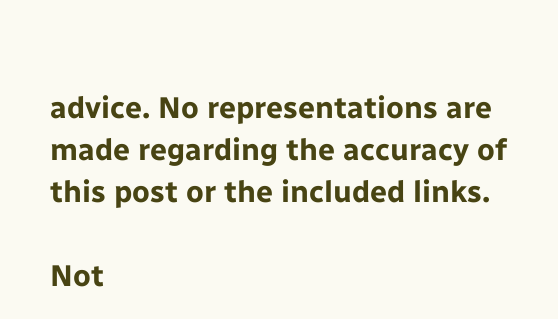advice. No representations are made regarding the accuracy of this post or the included links.

Not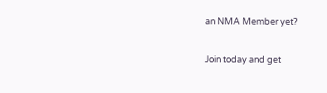an NMA Member yet?

Join today and get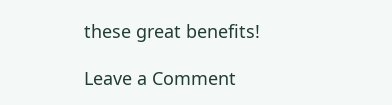these great benefits!

Leave a Comment